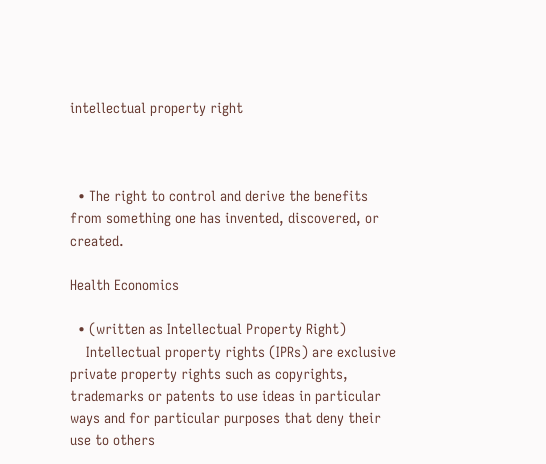intellectual property right



  • The right to control and derive the benefits from something one has invented, discovered, or created.

Health Economics

  • (written as Intellectual Property Right)
    Intellectual property rights (IPRs) are exclusive private property rights such as copyrights, trademarks or patents to use ideas in particular ways and for particular purposes that deny their use to others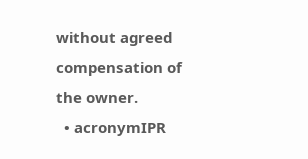without agreed compensation of the owner.
  • acronymIPR